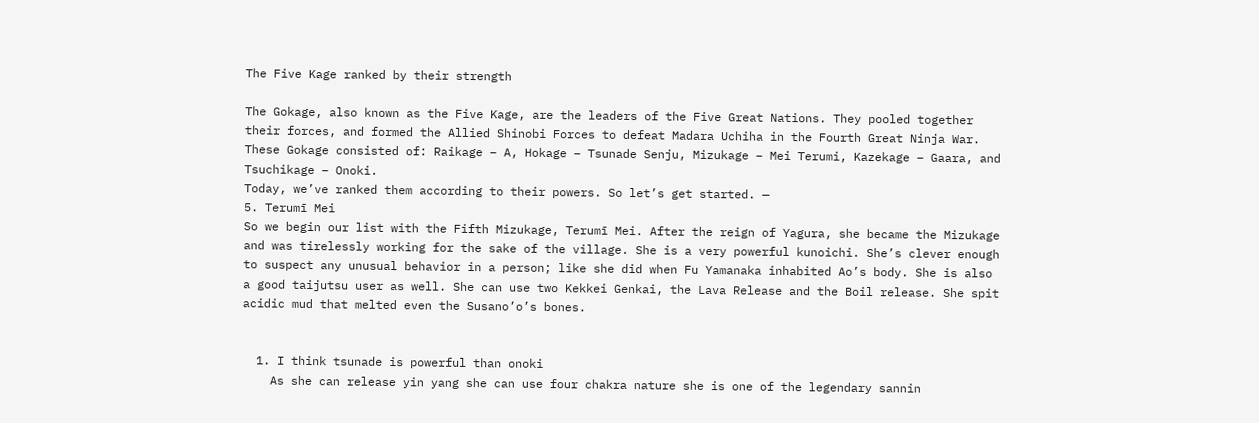The Five Kage ranked by their strength

The Gokage, also known as the Five Kage, are the leaders of the Five Great Nations. They pooled together their forces, and formed the Allied Shinobi Forces to defeat Madara Uchiha in the Fourth Great Ninja War. These Gokage consisted of: Raikage – A, Hokage – Tsunade Senju, Mizukage – Mei Terumi, Kazekage – Gaara, and Tsuchikage – Onoki.
Today, we’ve ranked them according to their powers. So let’s get started. —
5. Terumī Mei
So we begin our list with the Fifth Mizukage, Terumī Mei. After the reign of Yagura, she became the Mizukage and was tirelessly working for the sake of the village. She is a very powerful kunoichi. She’s clever enough to suspect any unusual behavior in a person; like she did when Fu Yamanaka inhabited Ao’s body. She is also a good taijutsu user as well. She can use two Kekkei Genkai, the Lava Release and the Boil release. She spit acidic mud that melted even the Susano’o’s bones.


  1. I think tsunade is powerful than onoki
    As she can release yin yang she can use four chakra nature she is one of the legendary sannin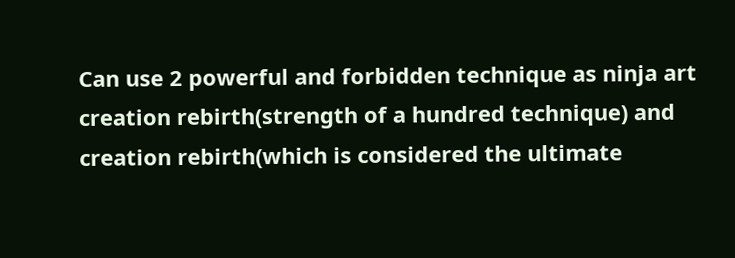Can use 2 powerful and forbidden technique as ninja art creation rebirth(strength of a hundred technique) and creation rebirth(which is considered the ultimate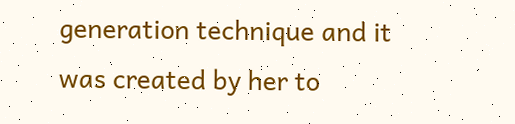generation technique and it was created by her to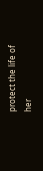protect the life of her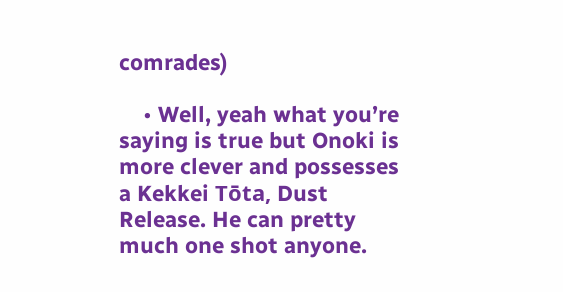comrades)

    • Well, yeah what you’re saying is true but Onoki is more clever and possesses a Kekkei Tōta, Dust Release. He can pretty much one shot anyone.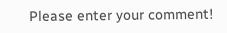Please enter your comment!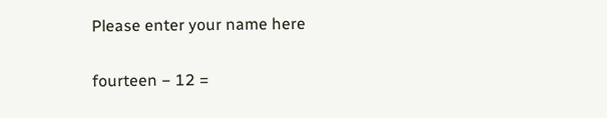Please enter your name here

fourteen − 12 =